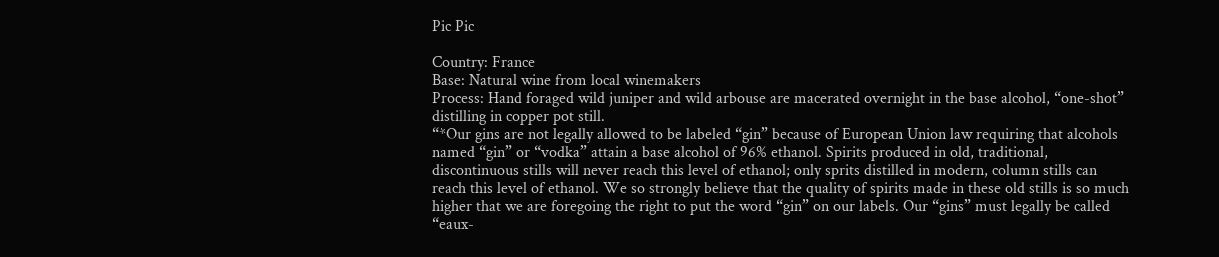Pic Pic

Country: France
Base: Natural wine from local winemakers
Process: Hand foraged wild juniper and wild arbouse are macerated overnight in the base alcohol, “one-shot” distilling in copper pot still.
“*Our gins are not legally allowed to be labeled “gin” because of European Union law requiring that alcohols named “gin” or “vodka” attain a base alcohol of 96% ethanol. Spirits produced in old, traditional, discontinuous stills will never reach this level of ethanol; only sprits distilled in modern, column stills can reach this level of ethanol. We so strongly believe that the quality of spirits made in these old stills is so much higher that we are foregoing the right to put the word “gin” on our labels. Our “gins” must legally be called “eaux-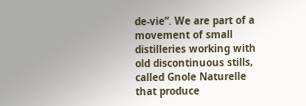de-vie”. We are part of a movement of small distilleries working with old discontinuous stills, called Gnole Naturelle that produce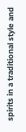spirits in a traditional style and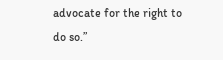advocate for the right to do so.”